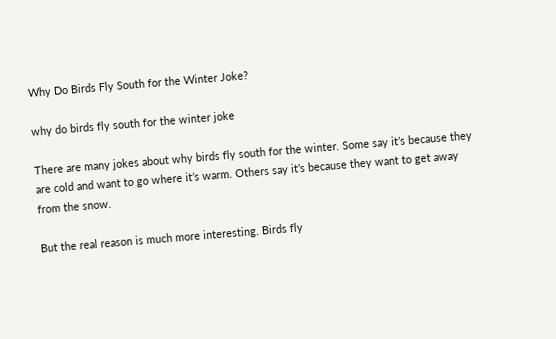Why Do Birds Fly South for the Winter Joke?

why do birds fly south for the winter joke

There are many jokes about why birds fly south for the winter. Some say it’s because they are cold and want to go where it’s warm. Others say it’s because they want to get away from the snow.

But the real reason is much more interesting. Birds fly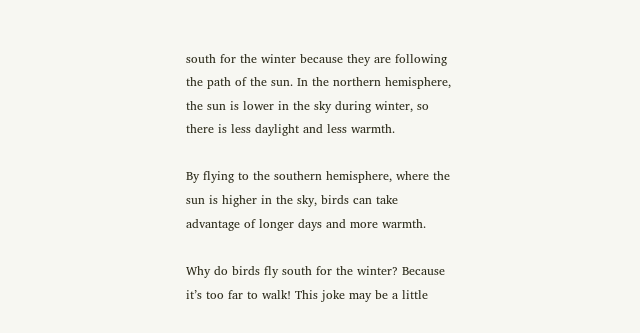south for the winter because they are following the path of the sun. In the northern hemisphere, the sun is lower in the sky during winter, so there is less daylight and less warmth.

By flying to the southern hemisphere, where the sun is higher in the sky, birds can take advantage of longer days and more warmth.

Why do birds fly south for the winter? Because it’s too far to walk! This joke may be a little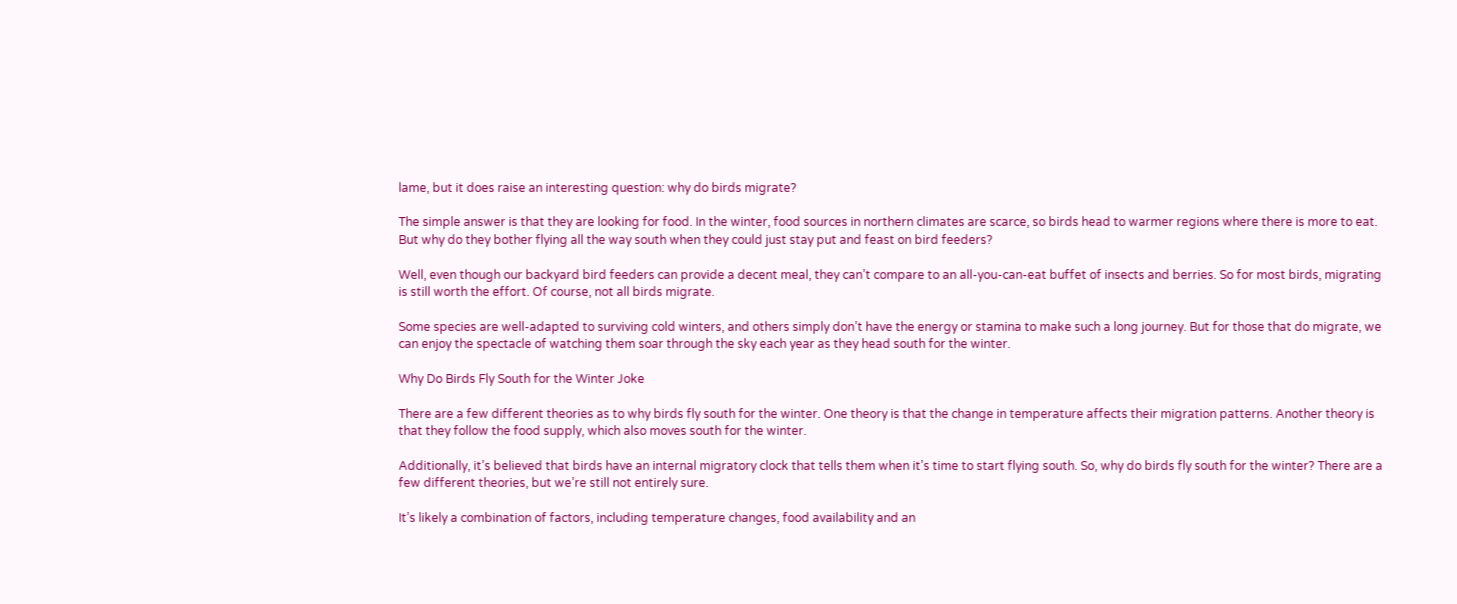lame, but it does raise an interesting question: why do birds migrate?

The simple answer is that they are looking for food. In the winter, food sources in northern climates are scarce, so birds head to warmer regions where there is more to eat. But why do they bother flying all the way south when they could just stay put and feast on bird feeders?

Well, even though our backyard bird feeders can provide a decent meal, they can’t compare to an all-you-can-eat buffet of insects and berries. So for most birds, migrating is still worth the effort. Of course, not all birds migrate.

Some species are well-adapted to surviving cold winters, and others simply don’t have the energy or stamina to make such a long journey. But for those that do migrate, we can enjoy the spectacle of watching them soar through the sky each year as they head south for the winter.

Why Do Birds Fly South for the Winter Joke

There are a few different theories as to why birds fly south for the winter. One theory is that the change in temperature affects their migration patterns. Another theory is that they follow the food supply, which also moves south for the winter.

Additionally, it’s believed that birds have an internal migratory clock that tells them when it’s time to start flying south. So, why do birds fly south for the winter? There are a few different theories, but we’re still not entirely sure.

It’s likely a combination of factors, including temperature changes, food availability and an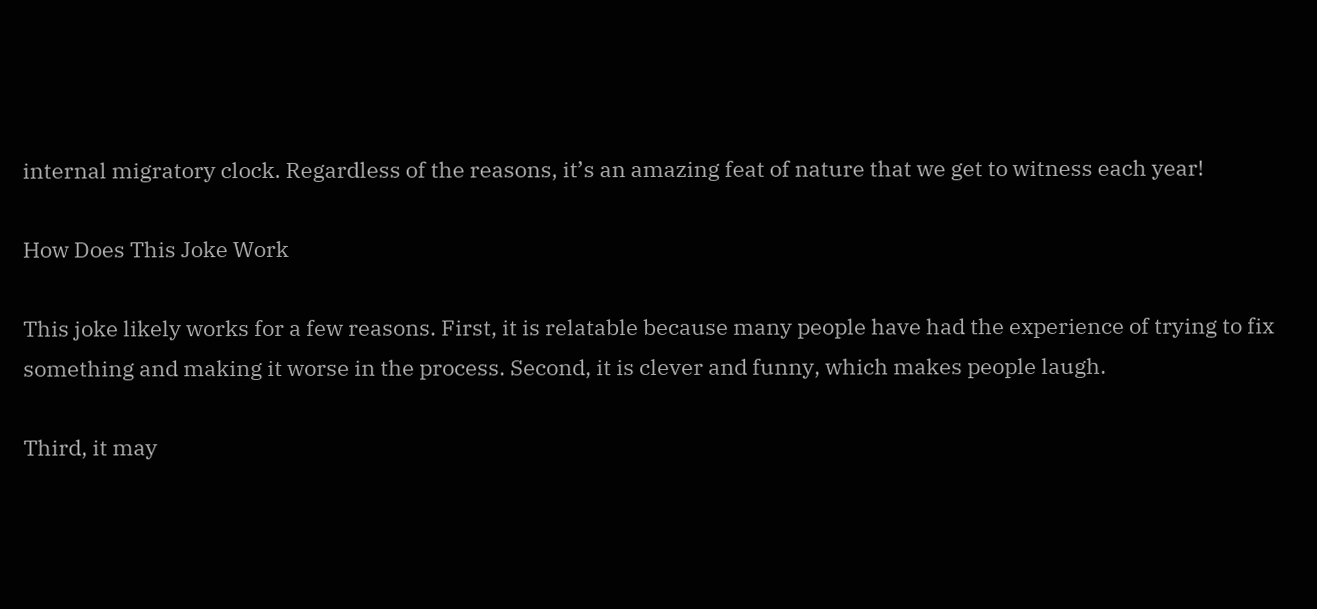internal migratory clock. Regardless of the reasons, it’s an amazing feat of nature that we get to witness each year!

How Does This Joke Work

This joke likely works for a few reasons. First, it is relatable because many people have had the experience of trying to fix something and making it worse in the process. Second, it is clever and funny, which makes people laugh.

Third, it may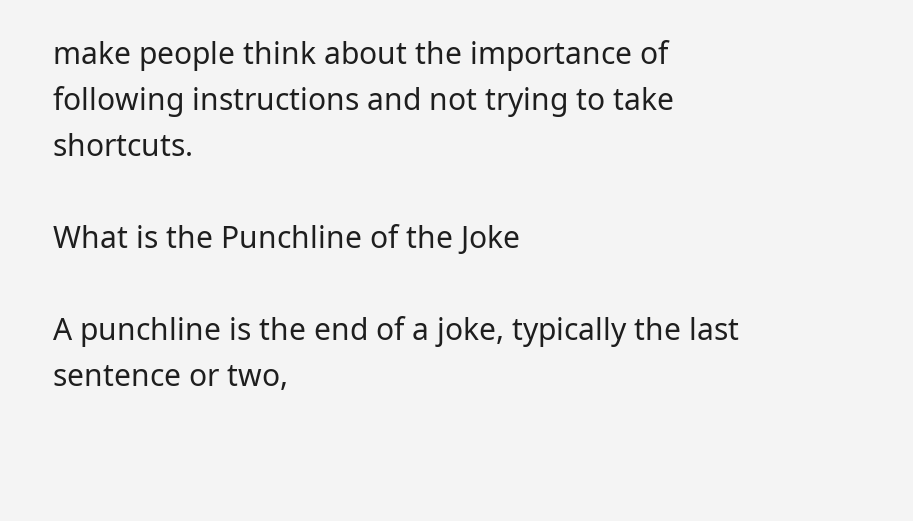make people think about the importance of following instructions and not trying to take shortcuts.

What is the Punchline of the Joke

A punchline is the end of a joke, typically the last sentence or two,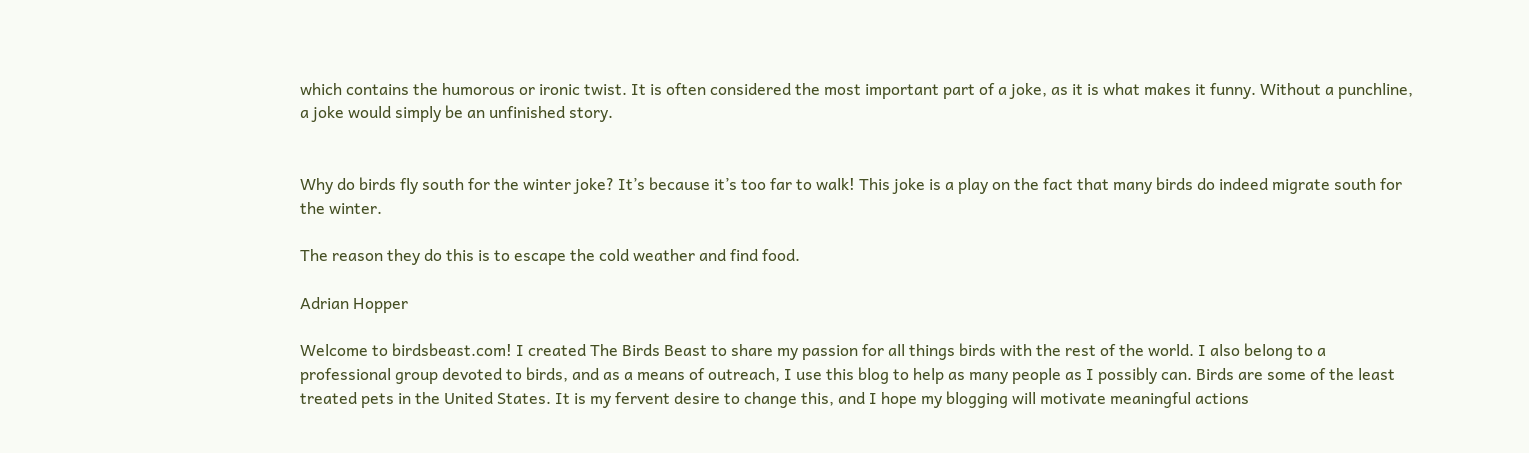which contains the humorous or ironic twist. It is often considered the most important part of a joke, as it is what makes it funny. Without a punchline, a joke would simply be an unfinished story.


Why do birds fly south for the winter joke? It’s because it’s too far to walk! This joke is a play on the fact that many birds do indeed migrate south for the winter.

The reason they do this is to escape the cold weather and find food.

Adrian Hopper

Welcome to birdsbeast.com! I created The Birds Beast to share my passion for all things birds with the rest of the world. I also belong to a professional group devoted to birds, and as a means of outreach, I use this blog to help as many people as I possibly can. Birds are some of the least treated pets in the United States. It is my fervent desire to change this, and I hope my blogging will motivate meaningful actions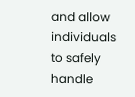and allow individuals to safely handle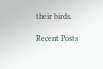their birds.

Recent Posts